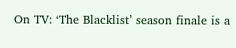On TV: ‘The Blacklist’ season finale is a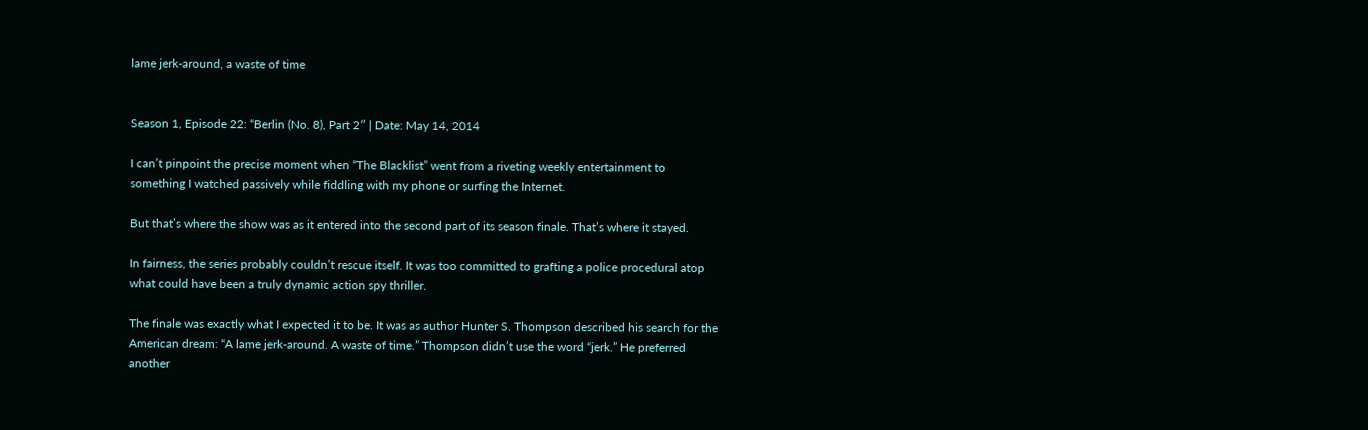lame jerk-around, a waste of time


Season 1, Episode 22: “Berlin (No. 8), Part 2″ | Date: May 14, 2014

I can’t pinpoint the precise moment when “The Blacklist” went from a riveting weekly entertainment to something I watched passively while fiddling with my phone or surfing the Internet.

But that’s where the show was as it entered into the second part of its season finale. That’s where it stayed.

In fairness, the series probably couldn’t rescue itself. It was too committed to grafting a police procedural atop what could have been a truly dynamic action spy thriller.

The finale was exactly what I expected it to be. It was as author Hunter S. Thompson described his search for the American dream: “A lame jerk-around. A waste of time.” Thompson didn’t use the word “jerk.” He preferred another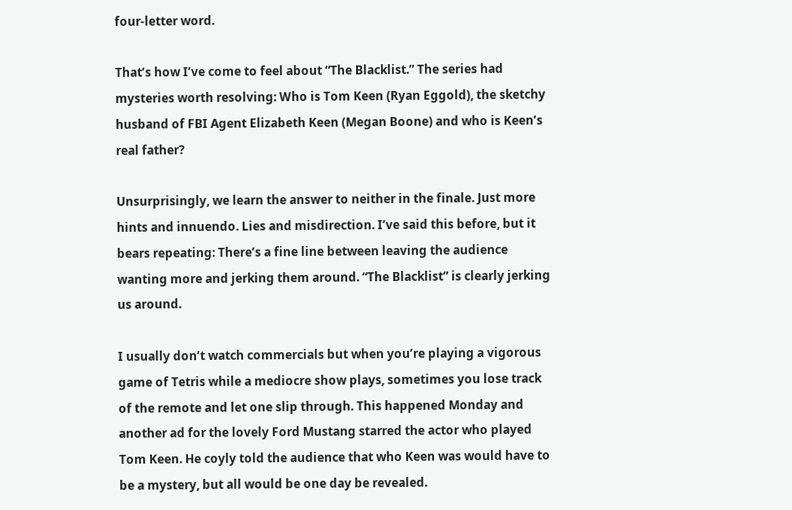four-letter word.

That’s how I’ve come to feel about “The Blacklist.” The series had mysteries worth resolving: Who is Tom Keen (Ryan Eggold), the sketchy husband of FBI Agent Elizabeth Keen (Megan Boone) and who is Keen’s real father?

Unsurprisingly, we learn the answer to neither in the finale. Just more hints and innuendo. Lies and misdirection. I’ve said this before, but it bears repeating: There’s a fine line between leaving the audience wanting more and jerking them around. “The Blacklist” is clearly jerking us around.

I usually don’t watch commercials but when you’re playing a vigorous game of Tetris while a mediocre show plays, sometimes you lose track of the remote and let one slip through. This happened Monday and another ad for the lovely Ford Mustang starred the actor who played Tom Keen. He coyly told the audience that who Keen was would have to be a mystery, but all would be one day be revealed.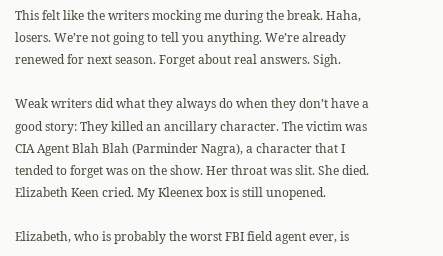This felt like the writers mocking me during the break. Haha, losers. We’re not going to tell you anything. We’re already renewed for next season. Forget about real answers. Sigh.

Weak writers did what they always do when they don’t have a good story: They killed an ancillary character. The victim was CIA Agent Blah Blah (Parminder Nagra), a character that I tended to forget was on the show. Her throat was slit. She died. Elizabeth Keen cried. My Kleenex box is still unopened.

Elizabeth, who is probably the worst FBI field agent ever, is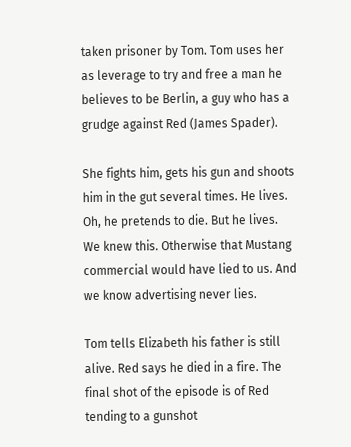taken prisoner by Tom. Tom uses her as leverage to try and free a man he believes to be Berlin, a guy who has a grudge against Red (James Spader).

She fights him, gets his gun and shoots him in the gut several times. He lives. Oh, he pretends to die. But he lives. We knew this. Otherwise that Mustang commercial would have lied to us. And we know advertising never lies.

Tom tells Elizabeth his father is still alive. Red says he died in a fire. The final shot of the episode is of Red tending to a gunshot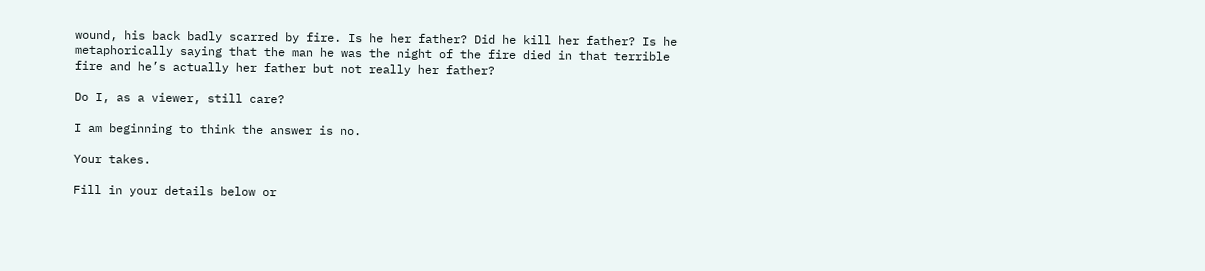wound, his back badly scarred by fire. Is he her father? Did he kill her father? Is he metaphorically saying that the man he was the night of the fire died in that terrible fire and he’s actually her father but not really her father?

Do I, as a viewer, still care?

I am beginning to think the answer is no.

Your takes.

Fill in your details below or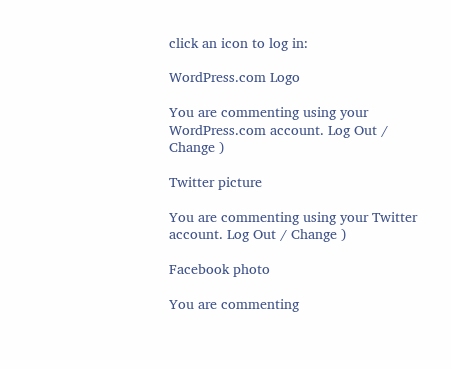click an icon to log in:

WordPress.com Logo

You are commenting using your WordPress.com account. Log Out / Change )

Twitter picture

You are commenting using your Twitter account. Log Out / Change )

Facebook photo

You are commenting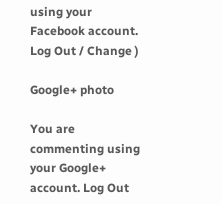using your Facebook account. Log Out / Change )

Google+ photo

You are commenting using your Google+ account. Log Out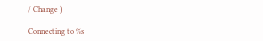/ Change )

Connecting to %s